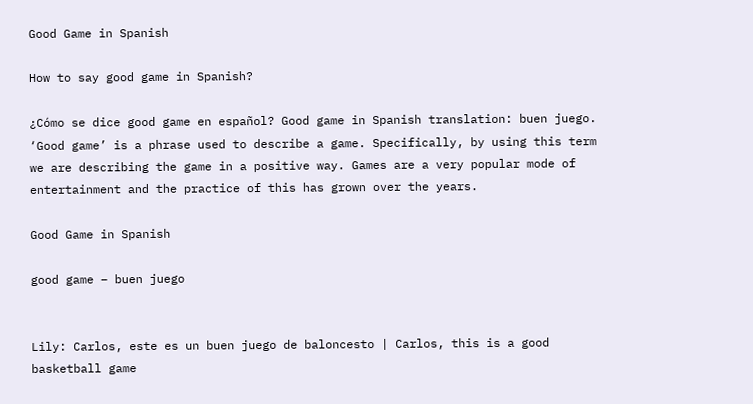Good Game in Spanish

How to say good game in Spanish?

¿Cómo se dice good game en español? Good game in Spanish translation: buen juego. ‘Good game’ is a phrase used to describe a game. Specifically, by using this term we are describing the game in a positive way. Games are a very popular mode of entertainment and the practice of this has grown over the years.

Good Game in Spanish

good game – buen juego


Lily: Carlos, este es un buen juego de baloncesto | Carlos, this is a good basketball game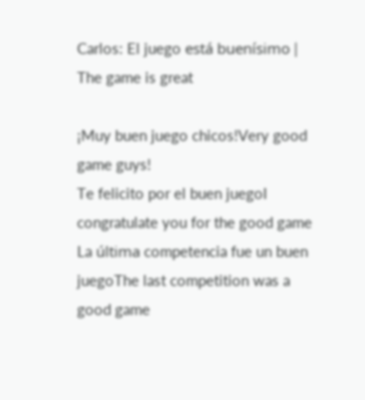Carlos: El juego está buenísimo | The game is great

¡Muy buen juego chicos!Very good game guys!
Te felicito por el buen juegoI congratulate you for the good game
La última competencia fue un buen juegoThe last competition was a good game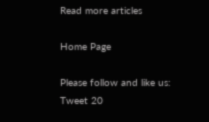Read more articles

Home Page

Please follow and like us:
Tweet 20